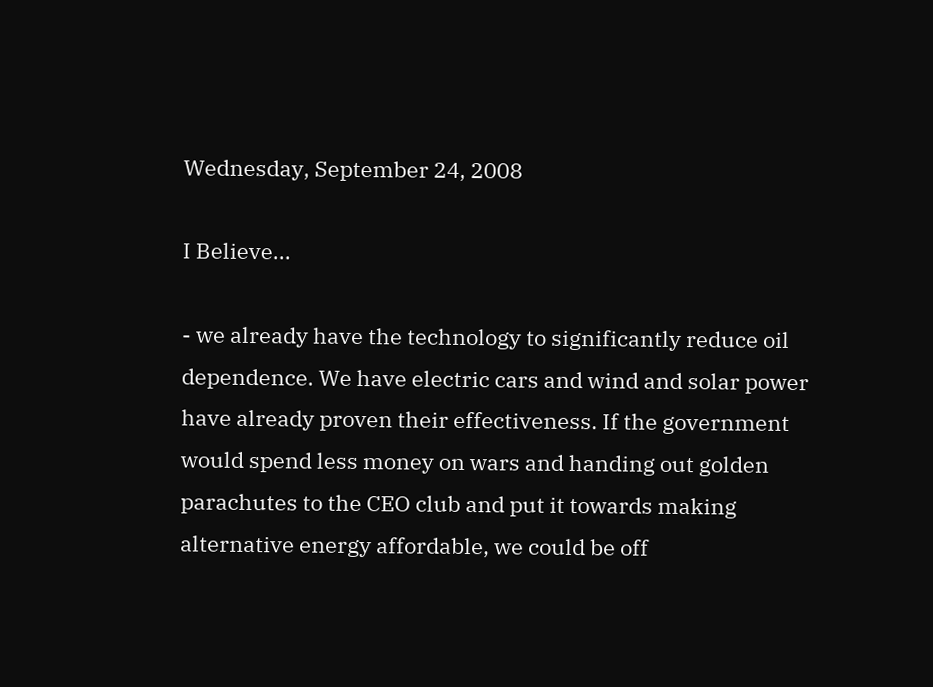Wednesday, September 24, 2008

I Believe...

- we already have the technology to significantly reduce oil dependence. We have electric cars and wind and solar power have already proven their effectiveness. If the government would spend less money on wars and handing out golden parachutes to the CEO club and put it towards making alternative energy affordable, we could be off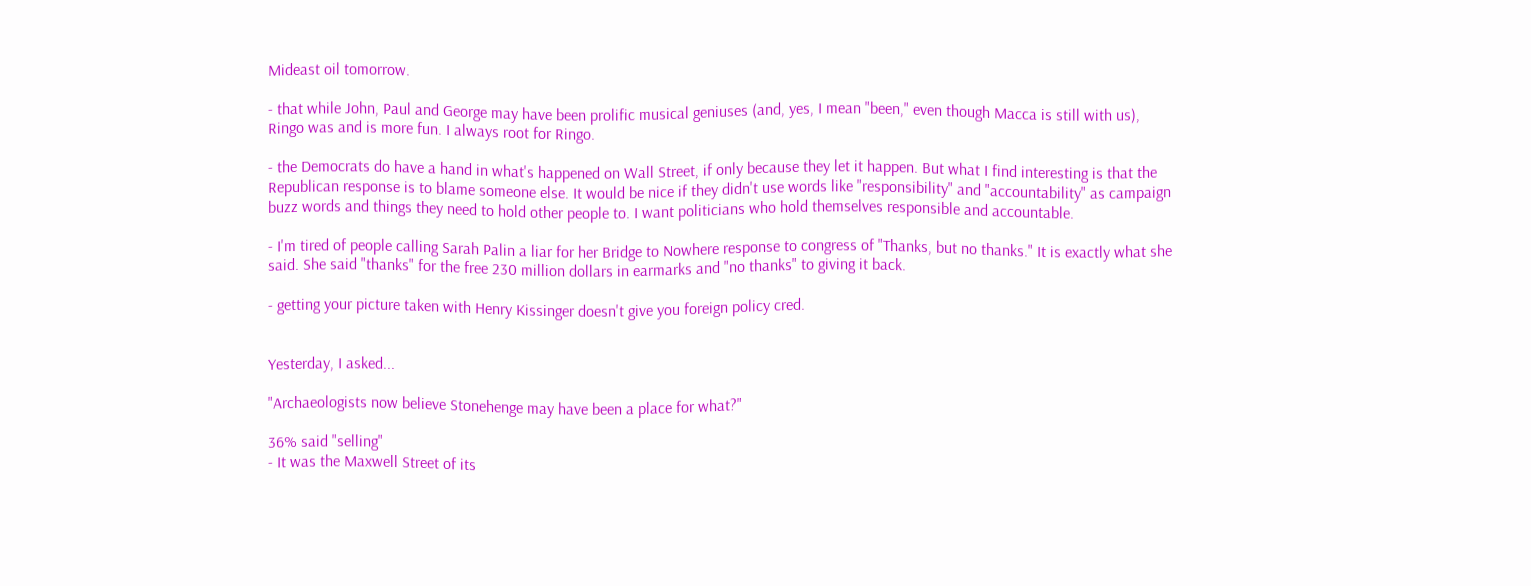Mideast oil tomorrow.

- that while John, Paul and George may have been prolific musical geniuses (and, yes, I mean "been," even though Macca is still with us), Ringo was and is more fun. I always root for Ringo.

- the Democrats do have a hand in what's happened on Wall Street, if only because they let it happen. But what I find interesting is that the Republican response is to blame someone else. It would be nice if they didn't use words like "responsibility" and "accountability" as campaign buzz words and things they need to hold other people to. I want politicians who hold themselves responsible and accountable.

- I'm tired of people calling Sarah Palin a liar for her Bridge to Nowhere response to congress of "Thanks, but no thanks." It is exactly what she said. She said "thanks" for the free 230 million dollars in earmarks and "no thanks" to giving it back.

- getting your picture taken with Henry Kissinger doesn't give you foreign policy cred.


Yesterday, I asked...

"Archaeologists now believe Stonehenge may have been a place for what?"

36% said "selling"
- It was the Maxwell Street of its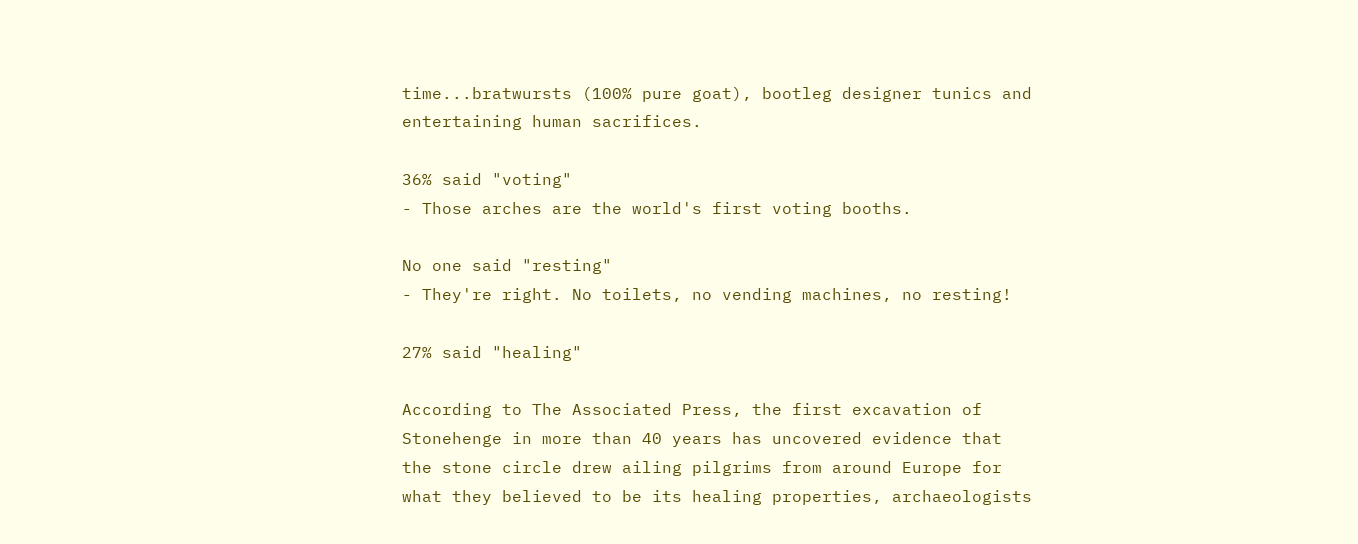time...bratwursts (100% pure goat), bootleg designer tunics and entertaining human sacrifices.

36% said "voting"
- Those arches are the world's first voting booths.

No one said "resting"
- They're right. No toilets, no vending machines, no resting!

27% said "healing"

According to The Associated Press, the first excavation of Stonehenge in more than 40 years has uncovered evidence that the stone circle drew ailing pilgrims from around Europe for what they believed to be its healing properties, archaeologists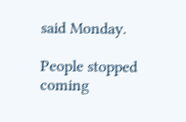said Monday.

People stopped coming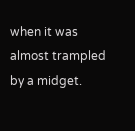when it was almost trampled by a midget.